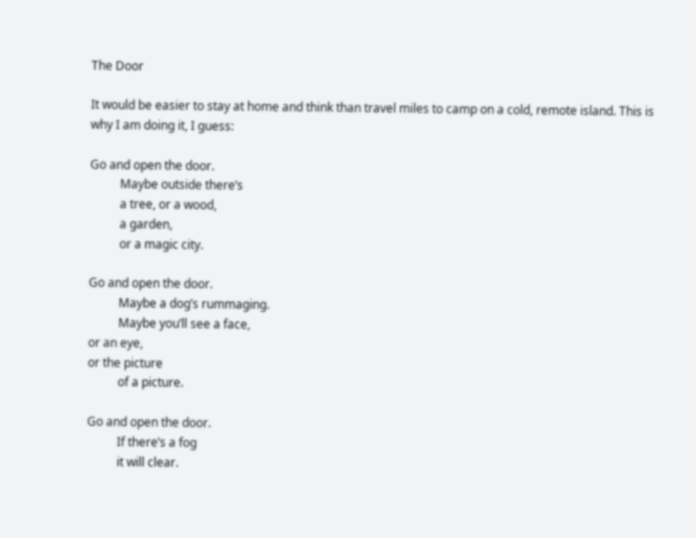The Door

It would be easier to stay at home and think than travel miles to camp on a cold, remote island. This is why I am doing it, I guess:

Go and open the door.
          Maybe outside there’s
          a tree, or a wood,
          a garden,
          or a magic city.

Go and open the door.
          Maybe a dog’s rummaging.
          Maybe you’ll see a face,
or an eye,
or the picture
          of a picture.

Go and open the door.
          If there’s a fog
          it will clear.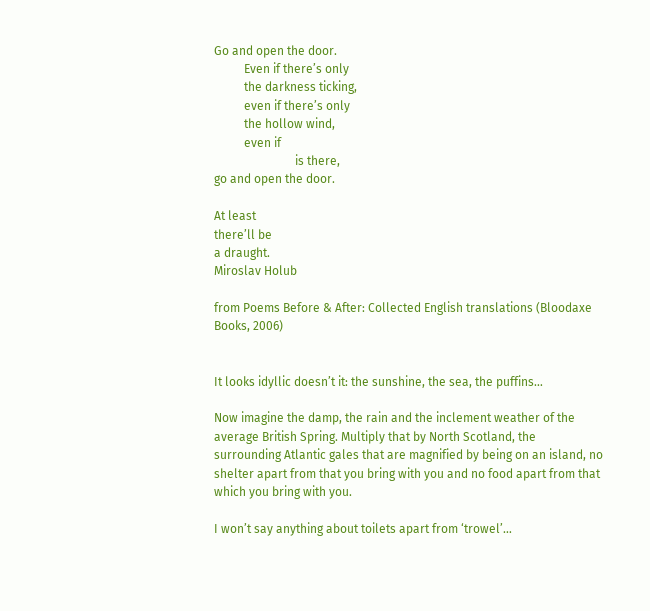Go and open the door.
          Even if there’s only
          the darkness ticking,
          even if there’s only
          the hollow wind,
          even if
                           is there,
go and open the door.

At least
there’ll be
a draught.
Miroslav Holub

from Poems Before & After: Collected English translations (Bloodaxe Books, 2006)


It looks idyllic doesn’t it: the sunshine, the sea, the puffins…

Now imagine the damp, the rain and the inclement weather of the average British Spring. Multiply that by North Scotland, the surrounding Atlantic gales that are magnified by being on an island, no shelter apart from that you bring with you and no food apart from that which you bring with you.

I won’t say anything about toilets apart from ‘trowel’…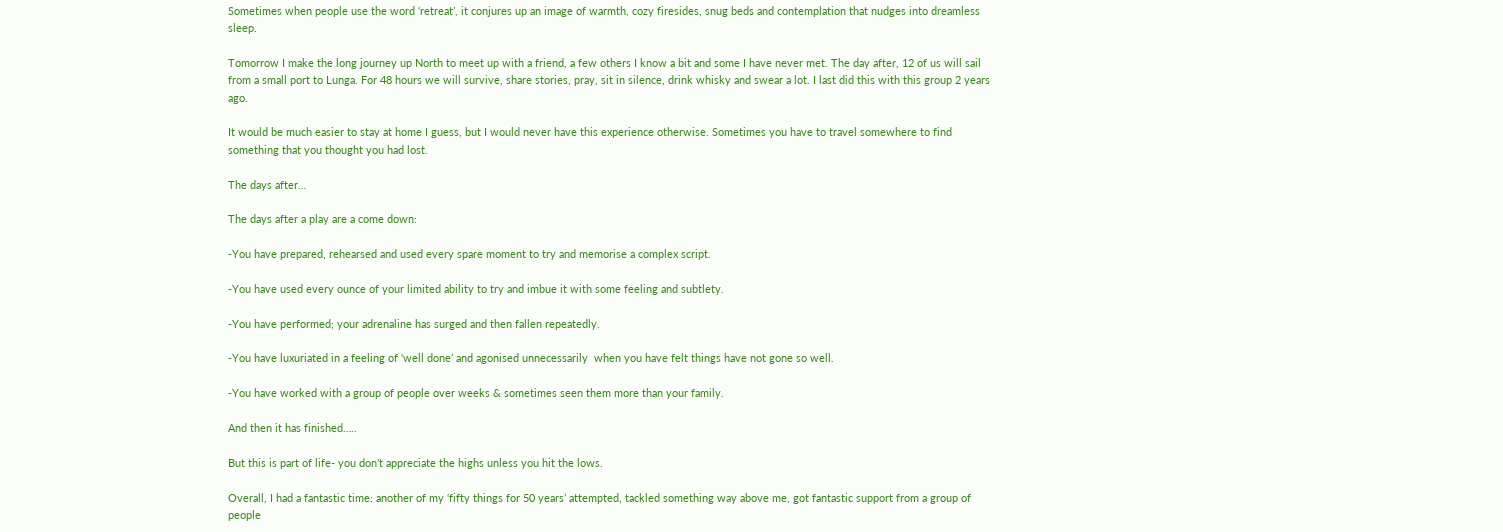Sometimes when people use the word ‘retreat’, it conjures up an image of warmth, cozy firesides, snug beds and contemplation that nudges into dreamless sleep.

Tomorrow I make the long journey up North to meet up with a friend, a few others I know a bit and some I have never met. The day after, 12 of us will sail from a small port to Lunga. For 48 hours we will survive, share stories, pray, sit in silence, drink whisky and swear a lot. I last did this with this group 2 years ago.

It would be much easier to stay at home I guess, but I would never have this experience otherwise. Sometimes you have to travel somewhere to find something that you thought you had lost.

The days after…

The days after a play are a come down:

-You have prepared, rehearsed and used every spare moment to try and memorise a complex script.

-You have used every ounce of your limited ability to try and imbue it with some feeling and subtlety.

-You have performed; your adrenaline has surged and then fallen repeatedly.

-You have luxuriated in a feeling of ‘well done’ and agonised unnecessarily  when you have felt things have not gone so well.

-You have worked with a group of people over weeks & sometimes seen them more than your family.

And then it has finished…..

But this is part of life- you don’t appreciate the highs unless you hit the lows.

Overall, I had a fantastic time: another of my ‘fifty things for 50 years’ attempted, tackled something way above me, got fantastic support from a group of people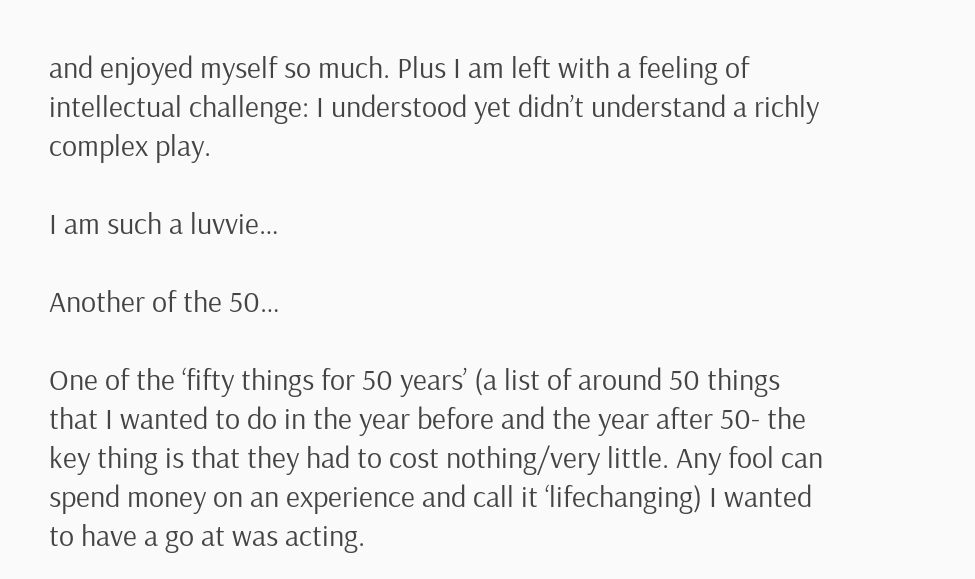and enjoyed myself so much. Plus I am left with a feeling of intellectual challenge: I understood yet didn’t understand a richly complex play.

I am such a luvvie…

Another of the 50…

One of the ‘fifty things for 50 years’ (a list of around 50 things that I wanted to do in the year before and the year after 50- the key thing is that they had to cost nothing/very little. Any fool can spend money on an experience and call it ‘lifechanging) I wanted to have a go at was acting.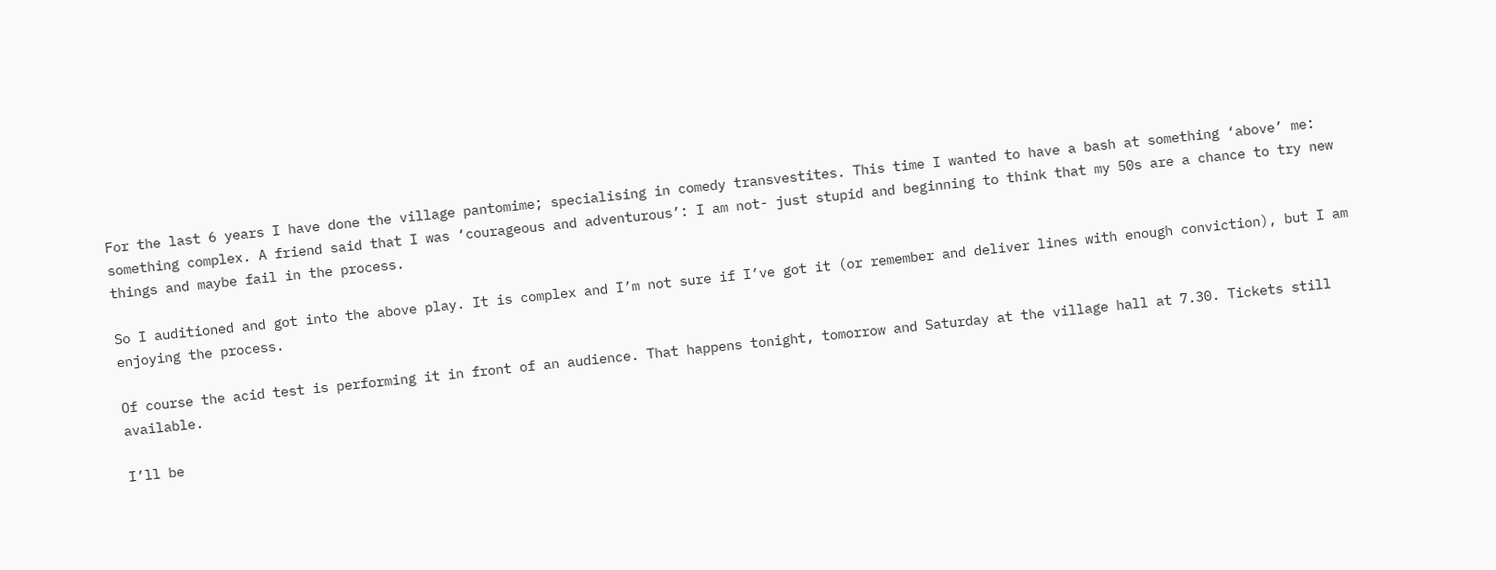For the last 6 years I have done the village pantomime; specialising in comedy transvestites. This time I wanted to have a bash at something ‘above’ me: something complex. A friend said that I was ‘courageous and adventurous’: I am not- just stupid and beginning to think that my 50s are a chance to try new things and maybe fail in the process.

So I auditioned and got into the above play. It is complex and I’m not sure if I’ve got it (or remember and deliver lines with enough conviction), but I am enjoying the process.

Of course the acid test is performing it in front of an audience. That happens tonight, tomorrow and Saturday at the village hall at 7.30. Tickets still available.

I’ll be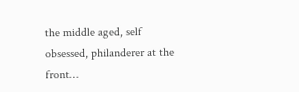the middle aged, self obsessed, philanderer at the front…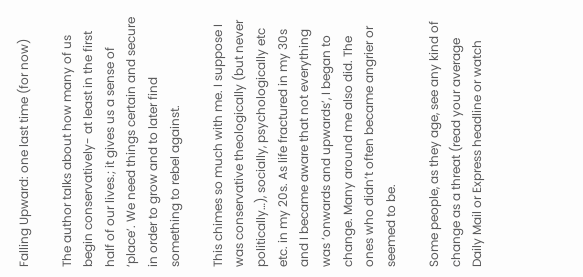Falling Upward: one last time (for now)

The author talks about how many of us begin conservatively- at least in the first half of our lives.; it gives us a sense of ‘place’. We need things certain and secure in order to grow and to later find something to rebel against.

This chimes so much with me. I suppose I was conservative theologically (but never politically…), socially, psychologically etc etc. in my 20s. As life fractured in my 30s and I became aware that not everything was ‘onwards and upwards’, I began to change. Many around me also did. The ones who didn’t often became angrier or seemed to be.

Some people, as they age, see any kind of change as a threat (read your average Daily Mail or Express headline or watch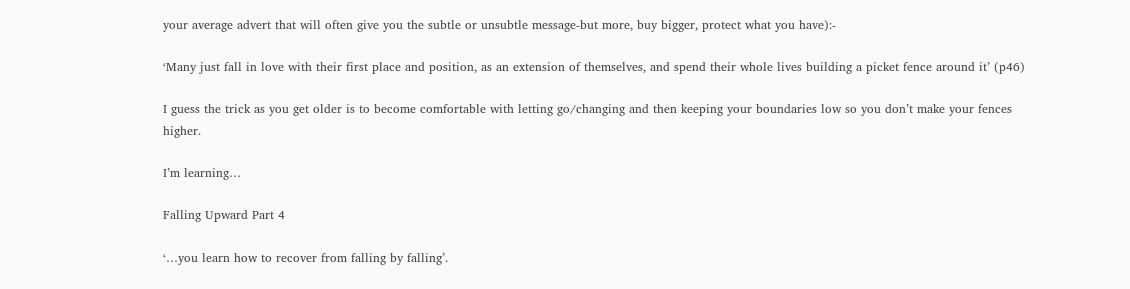your average advert that will often give you the subtle or unsubtle message-but more, buy bigger, protect what you have):-

‘Many just fall in love with their first place and position, as an extension of themselves, and spend their whole lives building a picket fence around it’ (p46)

I guess the trick as you get older is to become comfortable with letting go/changing and then keeping your boundaries low so you don’t make your fences higher.

I’m learning…

Falling Upward Part 4

‘…you learn how to recover from falling by falling’.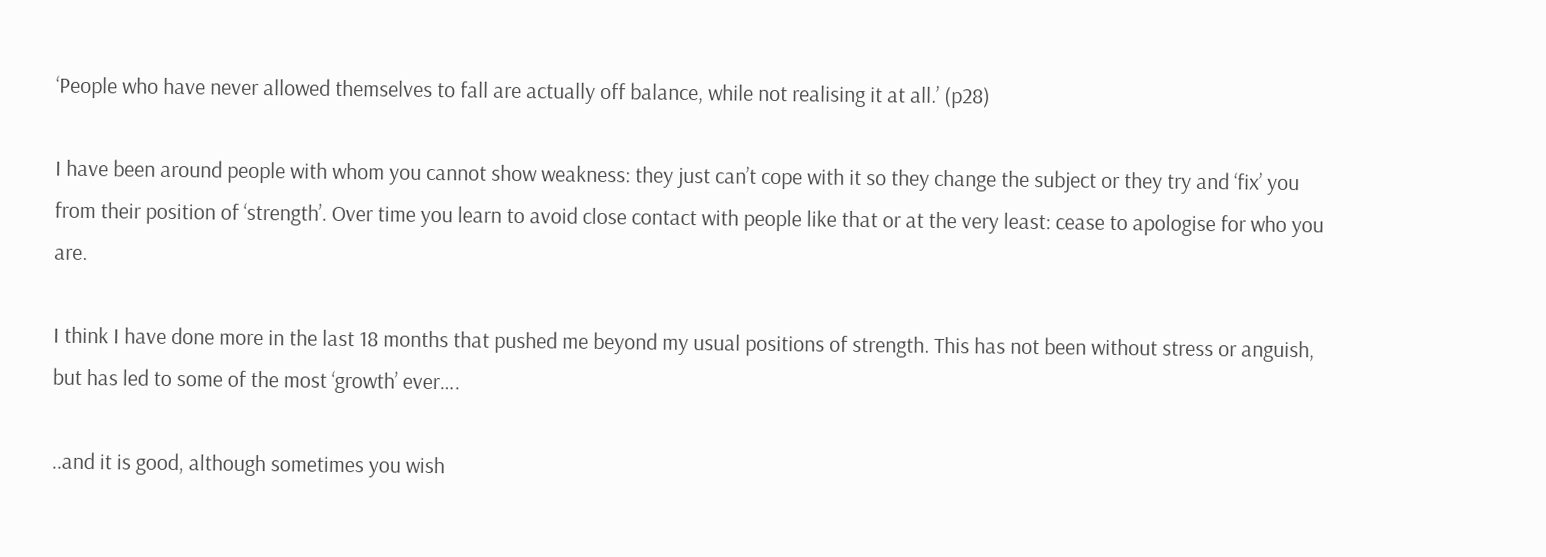‘People who have never allowed themselves to fall are actually off balance, while not realising it at all.’ (p28)

I have been around people with whom you cannot show weakness: they just can’t cope with it so they change the subject or they try and ‘fix’ you from their position of ‘strength’. Over time you learn to avoid close contact with people like that or at the very least: cease to apologise for who you are.

I think I have done more in the last 18 months that pushed me beyond my usual positions of strength. This has not been without stress or anguish, but has led to some of the most ‘growth’ ever….

..and it is good, although sometimes you wish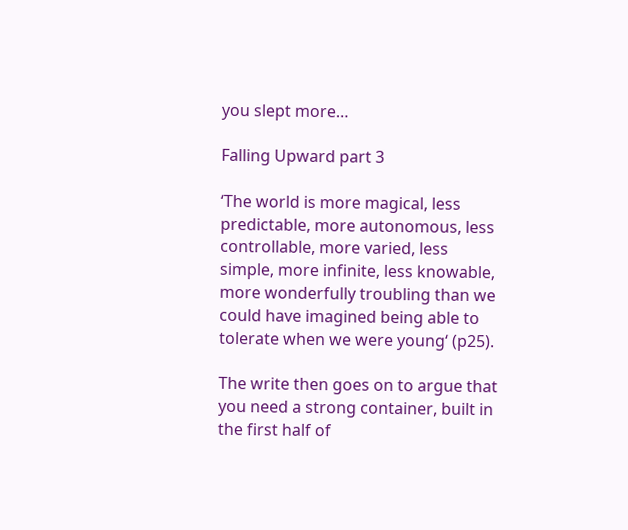you slept more…

Falling Upward part 3

‘The world is more magical, less predictable, more autonomous, less controllable, more varied, less simple, more infinite, less knowable, more wonderfully troubling than we could have imagined being able to tolerate when we were young‘ (p25).

The write then goes on to argue that you need a strong container, built in the first half of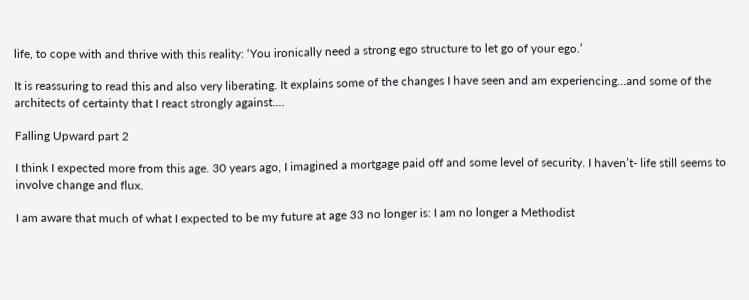life, to cope with and thrive with this reality: ‘You ironically need a strong ego structure to let go of your ego.’

It is reassuring to read this and also very liberating. It explains some of the changes I have seen and am experiencing…and some of the architects of certainty that I react strongly against….

Falling Upward part 2

I think I expected more from this age. 30 years ago, I imagined a mortgage paid off and some level of security. I haven’t- life still seems to involve change and flux.

I am aware that much of what I expected to be my future at age 33 no longer is: I am no longer a Methodist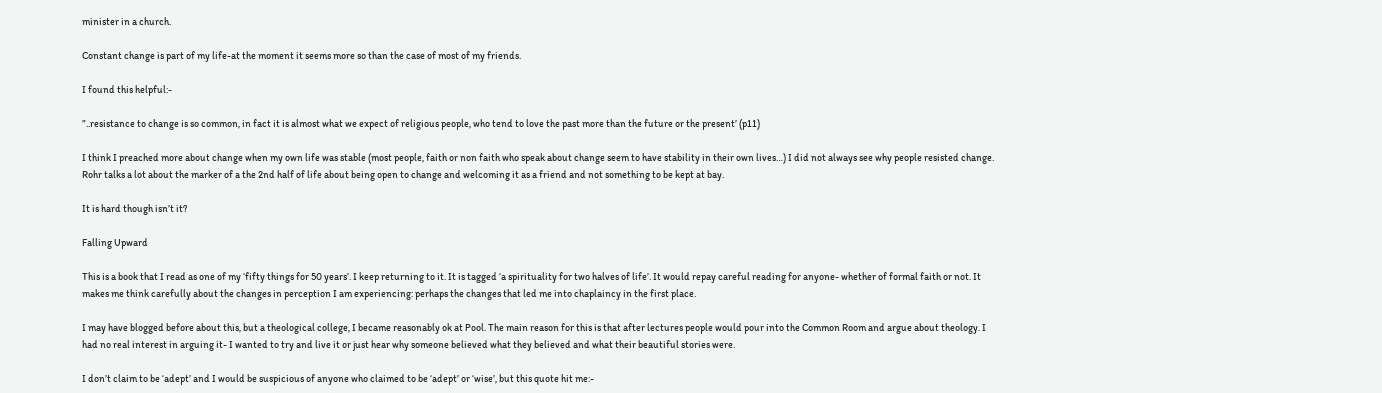minister in a church.

Constant change is part of my life-at the moment it seems more so than the case of most of my friends.

I found this helpful:-

”..resistance to change is so common, in fact it is almost what we expect of religious people, who tend to love the past more than the future or the present’ (p11)

I think I preached more about change when my own life was stable (most people, faith or non faith who speak about change seem to have stability in their own lives…) I did not always see why people resisted change. Rohr talks a lot about the marker of a the 2nd half of life about being open to change and welcoming it as a friend and not something to be kept at bay.

It is hard though isn’t it?

Falling Upward

This is a book that I read as one of my ‘fifty things for 50 years’. I keep returning to it. It is tagged ‘a spirituality for two halves of life’. It would repay careful reading for anyone- whether of formal faith or not. It makes me think carefully about the changes in perception I am experiencing: perhaps the changes that led me into chaplaincy in the first place.

I may have blogged before about this, but a theological college, I became reasonably ok at Pool. The main reason for this is that after lectures people would pour into the Common Room and argue about theology. I had no real interest in arguing it- I wanted to try and live it or just hear why someone believed what they believed and what their beautiful stories were.

I don’t claim to be ‘adept’ and I would be suspicious of anyone who claimed to be ‘adept’ or ‘wise’, but this quote hit me:-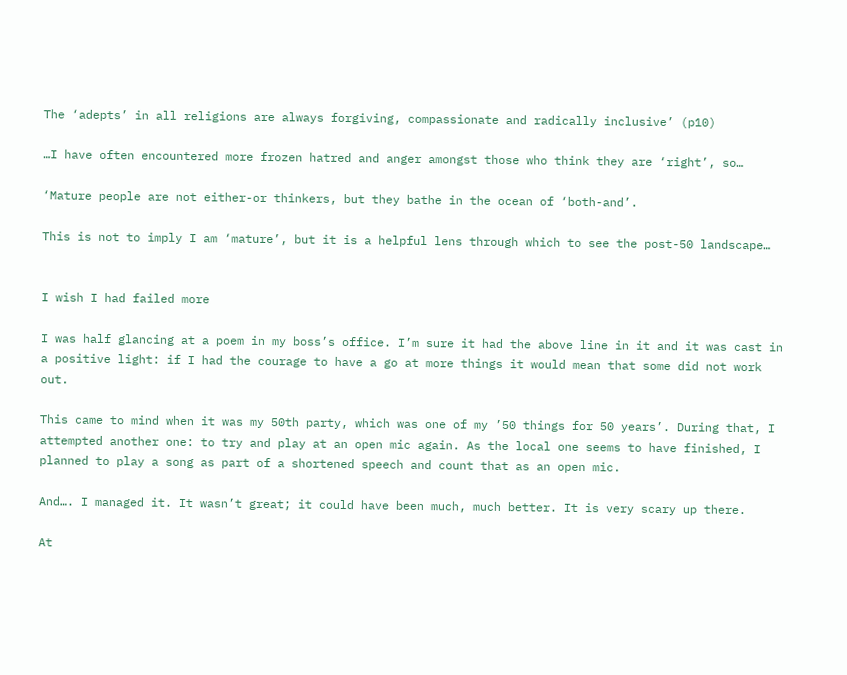The ‘adepts’ in all religions are always forgiving, compassionate and radically inclusive’ (p10)

…I have often encountered more frozen hatred and anger amongst those who think they are ‘right’, so…

‘Mature people are not either-or thinkers, but they bathe in the ocean of ‘both-and’.

This is not to imply I am ‘mature’, but it is a helpful lens through which to see the post-50 landscape…


I wish I had failed more

I was half glancing at a poem in my boss’s office. I’m sure it had the above line in it and it was cast in a positive light: if I had the courage to have a go at more things it would mean that some did not work out.

This came to mind when it was my 50th party, which was one of my ’50 things for 50 years’. During that, I attempted another one: to try and play at an open mic again. As the local one seems to have finished, I planned to play a song as part of a shortened speech and count that as an open mic.

And…. I managed it. It wasn’t great; it could have been much, much better. It is very scary up there.

At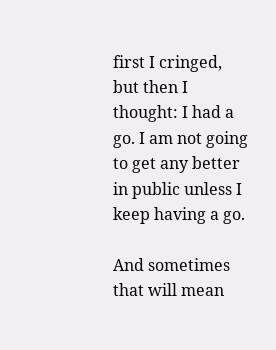first I cringed, but then I thought: I had a go. I am not going to get any better in public unless I keep having a go.

And sometimes that will mean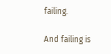failing.

And failing is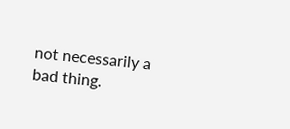not necessarily a bad thing.